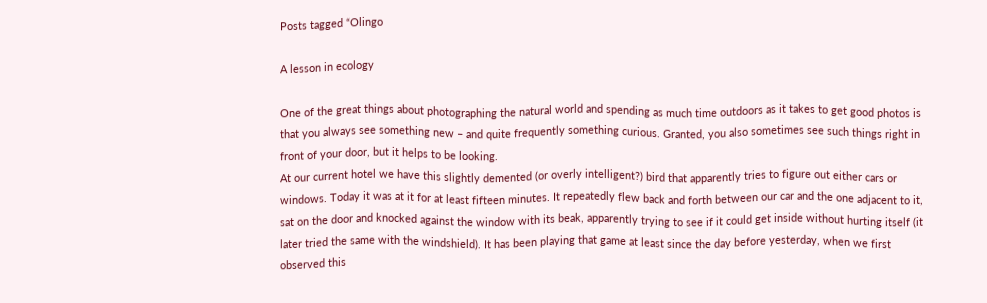Posts tagged “Olingo

A lesson in ecology

One of the great things about photographing the natural world and spending as much time outdoors as it takes to get good photos is that you always see something new – and quite frequently something curious. Granted, you also sometimes see such things right in front of your door, but it helps to be looking.
At our current hotel we have this slightly demented (or overly intelligent?) bird that apparently tries to figure out either cars or windows. Today it was at it for at least fifteen minutes. It repeatedly flew back and forth between our car and the one adjacent to it, sat on the door and knocked against the window with its beak, apparently trying to see if it could get inside without hurting itself (it later tried the same with the windshield). It has been playing that game at least since the day before yesterday, when we first observed this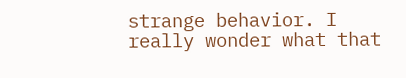strange behavior. I really wonder what that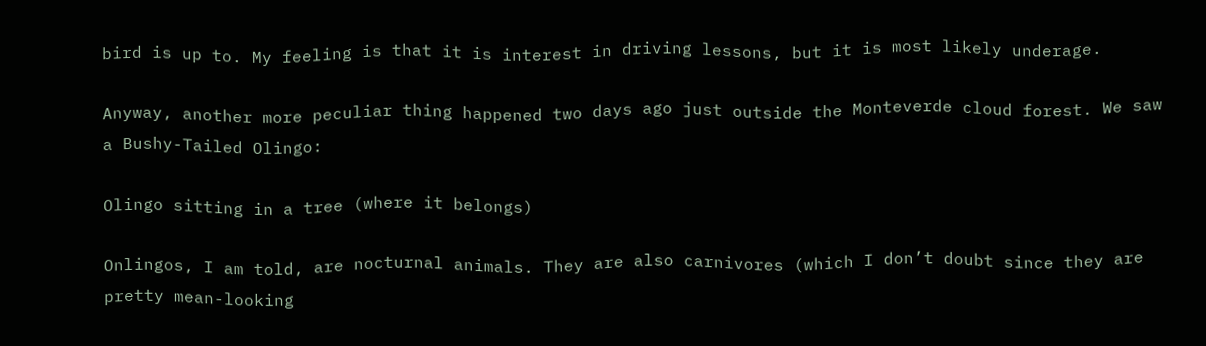bird is up to. My feeling is that it is interest in driving lessons, but it is most likely underage.

Anyway, another more peculiar thing happened two days ago just outside the Monteverde cloud forest. We saw a Bushy-Tailed Olingo:

Olingo sitting in a tree (where it belongs)

Onlingos, I am told, are nocturnal animals. They are also carnivores (which I don’t doubt since they are pretty mean-looking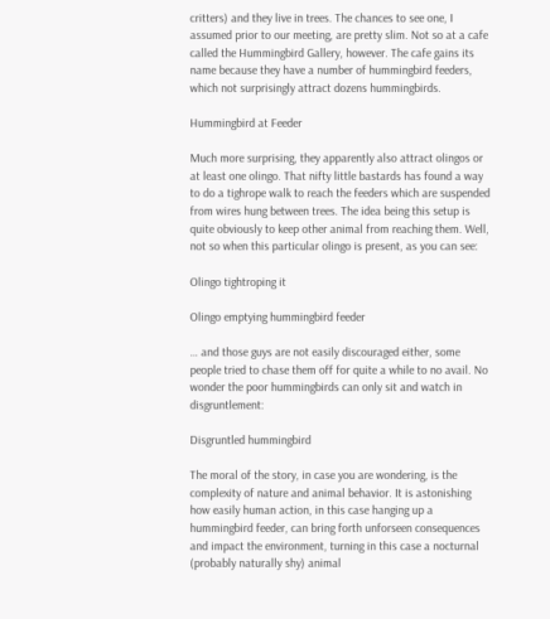critters) and they live in trees. The chances to see one, I assumed prior to our meeting, are pretty slim. Not so at a cafe called the Hummingbird Gallery, however. The cafe gains its name because they have a number of hummingbird feeders, which not surprisingly attract dozens hummingbirds.

Hummingbird at Feeder

Much more surprising, they apparently also attract olingos or at least one olingo. That nifty little bastards has found a way to do a tighrope walk to reach the feeders which are suspended from wires hung between trees. The idea being this setup is quite obviously to keep other animal from reaching them. Well, not so when this particular olingo is present, as you can see:

Olingo tightroping it

Olingo emptying hummingbird feeder

… and those guys are not easily discouraged either, some people tried to chase them off for quite a while to no avail. No wonder the poor hummingbirds can only sit and watch in disgruntlement:

Disgruntled hummingbird

The moral of the story, in case you are wondering, is the complexity of nature and animal behavior. It is astonishing how easily human action, in this case hanging up a hummingbird feeder, can bring forth unforseen consequences and impact the environment, turning in this case a nocturnal (probably naturally shy) animal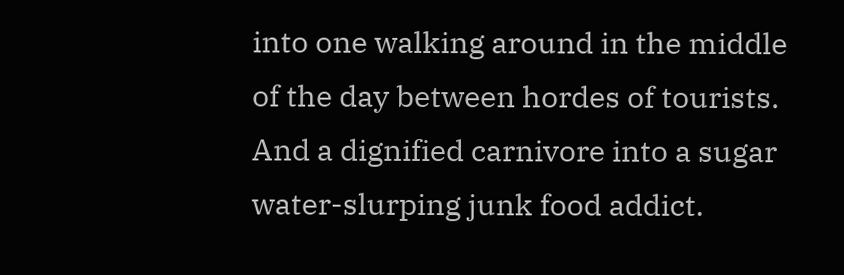into one walking around in the middle of the day between hordes of tourists. And a dignified carnivore into a sugar water-slurping junk food addict.